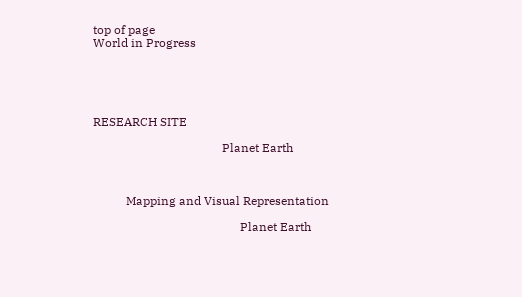top of page
World in Progress





RESEARCH SITE

                                           Planet Earth



           Mapping and Visual Representation

                                                 Planet Earth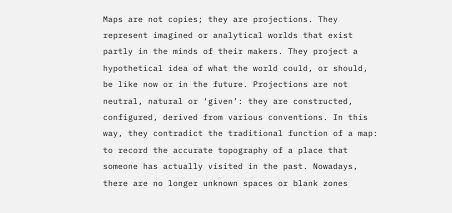Maps are not copies; they are projections. They represent imagined or analytical worlds that exist partly in the minds of their makers. They project a hypothetical idea of what the world could, or should, be like now or in the future. Projections are not neutral, natural or ‘given’: they are constructed, configured, derived from various conventions. In this way, they contradict the traditional function of a map: to record the accurate topography of a place that someone has actually visited in the past. Nowadays, there are no longer unknown spaces or blank zones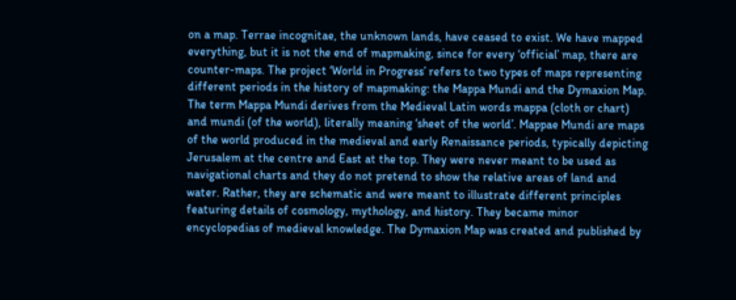on a map. Terrae incognitae, the unknown lands, have ceased to exist. We have mapped everything, but it is not the end of mapmaking, since for every ‘official’ map, there are counter-maps. The project ‘World in Progress’ refers to two types of maps representing different periods in the history of mapmaking: the Mappa Mundi and the Dymaxion Map. The term Mappa Mundi derives from the Medieval Latin words mappa (cloth or chart) and mundi (of the world), literally meaning ‘sheet of the world’. Mappae Mundi are maps of the world produced in the medieval and early Renaissance periods, typically depicting Jerusalem at the centre and East at the top. They were never meant to be used as navigational charts and they do not pretend to show the relative areas of land and water. Rather, they are schematic and were meant to illustrate different principles featuring details of cosmology, mythology, and history. They became minor encyclopedias of medieval knowledge. The Dymaxion Map was created and published by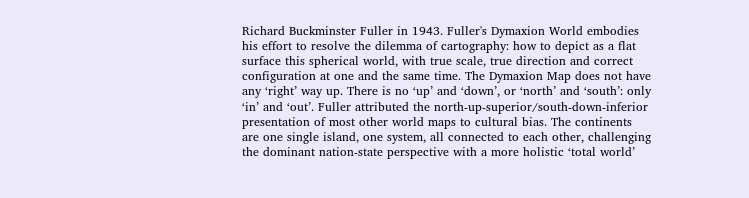Richard Buckminster Fuller in 1943. Fuller's Dymaxion World embodies his effort to resolve the dilemma of cartography: how to depict as a flat surface this spherical world, with true scale, true direction and correct configuration at one and the same time. The Dymaxion Map does not have any ‘right’ way up. There is no ‘up’ and ‘down’, or ‘north’ and ‘south’: only ‘in’ and ‘out’. Fuller attributed the north-up-superior/south-down-inferior presentation of most other world maps to cultural bias. The continents are one single island, one system, all connected to each other, challenging the dominant nation-state perspective with a more holistic ‘total world’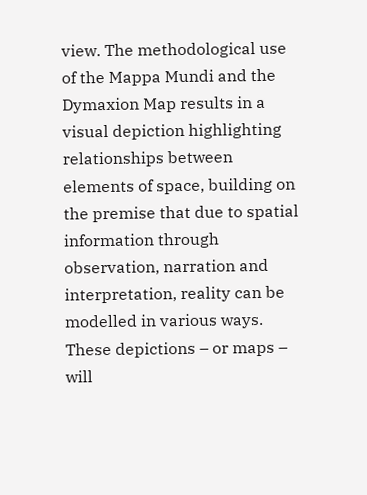view. The methodological use of the Mappa Mundi and the Dymaxion Map results in a visual depiction highlighting relationships between elements of space, building on the premise that due to spatial information through observation, narration and interpretation, reality can be modelled in various ways. These depictions – or maps – will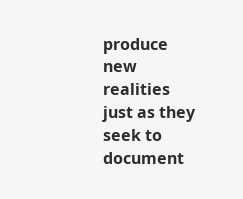produce new realities just as they seek to document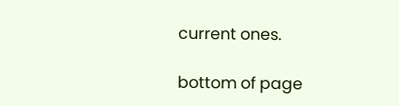current ones.

bottom of page